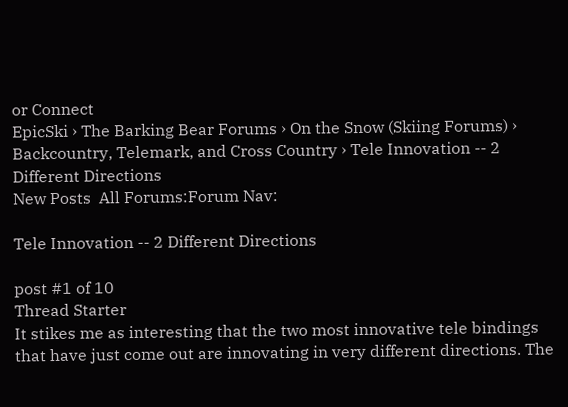or Connect
EpicSki › The Barking Bear Forums › On the Snow (Skiing Forums) › Backcountry, Telemark, and Cross Country › Tele Innovation -- 2 Different Directions
New Posts  All Forums:Forum Nav:

Tele Innovation -- 2 Different Directions

post #1 of 10
Thread Starter
It stikes me as interesting that the two most innovative tele bindings that have just come out are innovating in very different directions. The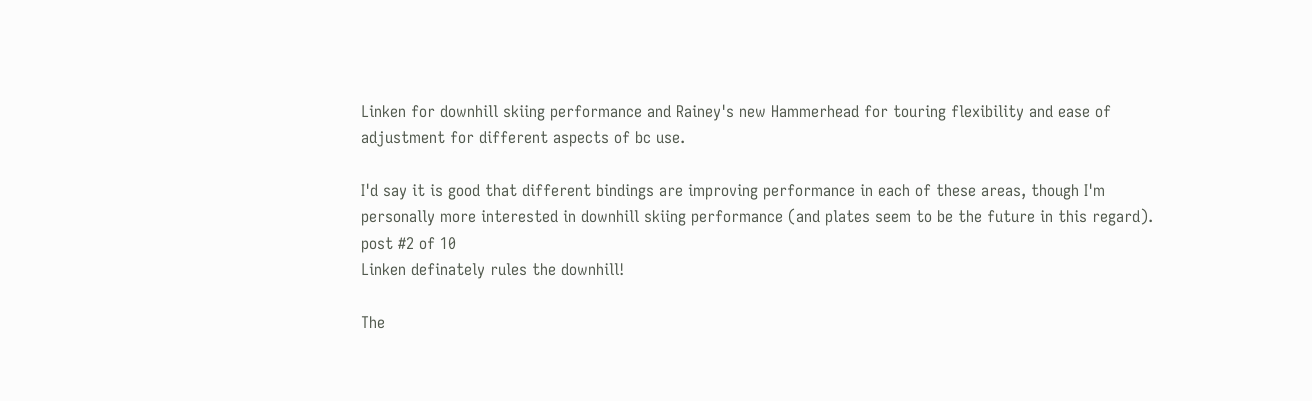Linken for downhill skiing performance and Rainey's new Hammerhead for touring flexibility and ease of adjustment for different aspects of bc use.

I'd say it is good that different bindings are improving performance in each of these areas, though I'm personally more interested in downhill skiing performance (and plates seem to be the future in this regard).
post #2 of 10
Linken definately rules the downhill!

The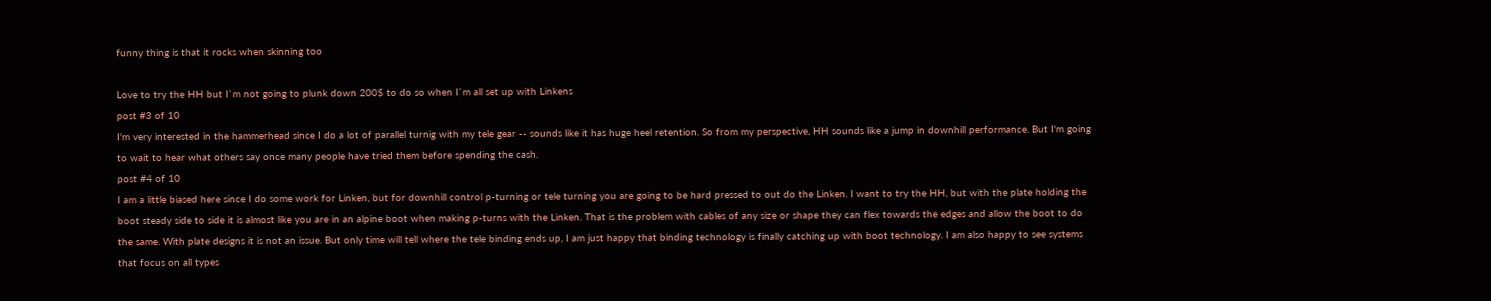funny thing is that it rocks when skinning too

Love to try the HH but I`m not going to plunk down 200$ to do so when I`m all set up with Linkens
post #3 of 10
I'm very interested in the hammerhead since I do a lot of parallel turnig with my tele gear -- sounds like it has huge heel retention. So from my perspective, HH sounds like a jump in downhill performance. But I'm going to wait to hear what others say once many people have tried them before spending the cash.
post #4 of 10
I am a little biased here since I do some work for Linken, but for downhill control p-turning or tele turning you are going to be hard pressed to out do the Linken. I want to try the HH, but with the plate holding the boot steady side to side it is almost like you are in an alpine boot when making p-turns with the Linken. That is the problem with cables of any size or shape they can flex towards the edges and allow the boot to do the same. With plate designs it is not an issue. But only time will tell where the tele binding ends up, I am just happy that binding technology is finally catching up with boot technology. I am also happy to see systems that focus on all types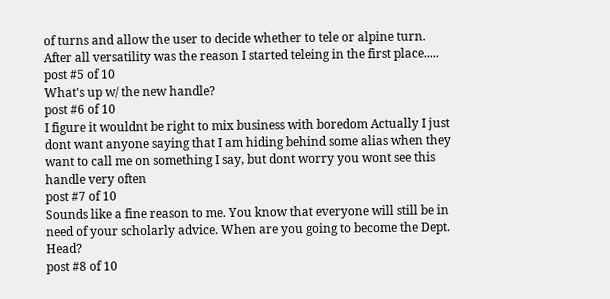of turns and allow the user to decide whether to tele or alpine turn. After all versatility was the reason I started teleing in the first place.....
post #5 of 10
What's up w/ the new handle?
post #6 of 10
I figure it wouldnt be right to mix business with boredom Actually I just dont want anyone saying that I am hiding behind some alias when they want to call me on something I say, but dont worry you wont see this handle very often
post #7 of 10
Sounds like a fine reason to me. You know that everyone will still be in need of your scholarly advice. When are you going to become the Dept. Head?
post #8 of 10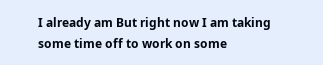I already am But right now I am taking some time off to work on some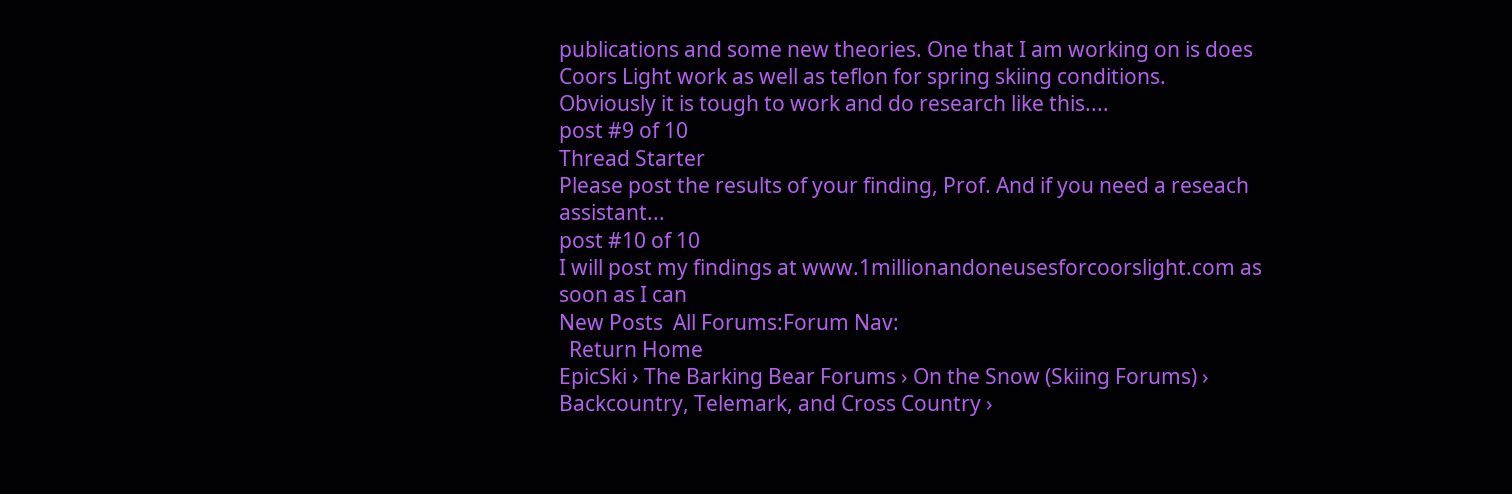publications and some new theories. One that I am working on is does Coors Light work as well as teflon for spring skiing conditions. Obviously it is tough to work and do research like this....
post #9 of 10
Thread Starter
Please post the results of your finding, Prof. And if you need a reseach assistant...
post #10 of 10
I will post my findings at www.1millionandoneusesforcoorslight.com as soon as I can
New Posts  All Forums:Forum Nav:
  Return Home
EpicSki › The Barking Bear Forums › On the Snow (Skiing Forums) › Backcountry, Telemark, and Cross Country ›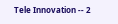Tele Innovation -- 2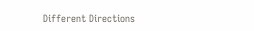Different Directions